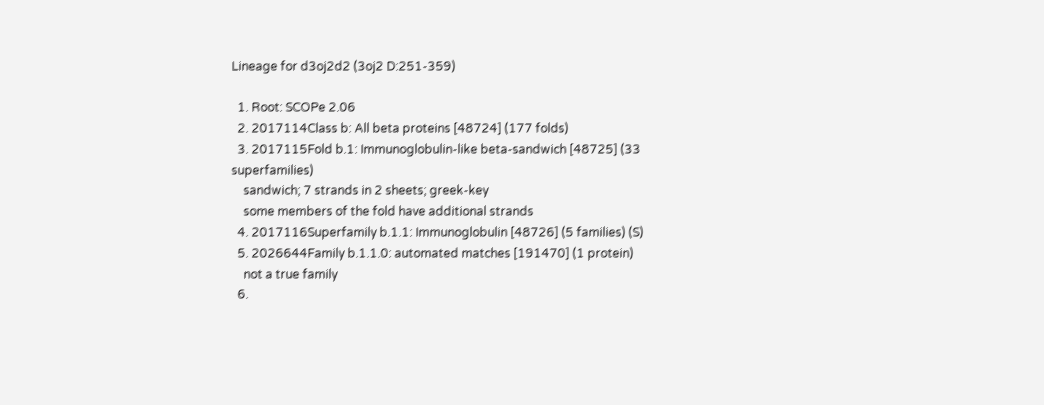Lineage for d3oj2d2 (3oj2 D:251-359)

  1. Root: SCOPe 2.06
  2. 2017114Class b: All beta proteins [48724] (177 folds)
  3. 2017115Fold b.1: Immunoglobulin-like beta-sandwich [48725] (33 superfamilies)
    sandwich; 7 strands in 2 sheets; greek-key
    some members of the fold have additional strands
  4. 2017116Superfamily b.1.1: Immunoglobulin [48726] (5 families) (S)
  5. 2026644Family b.1.1.0: automated matches [191470] (1 protein)
    not a true family
  6.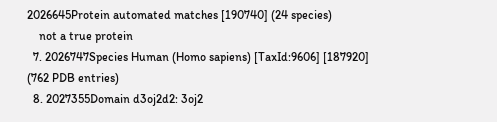2026645Protein automated matches [190740] (24 species)
    not a true protein
  7. 2026747Species Human (Homo sapiens) [TaxId:9606] [187920] (762 PDB entries)
  8. 2027355Domain d3oj2d2: 3oj2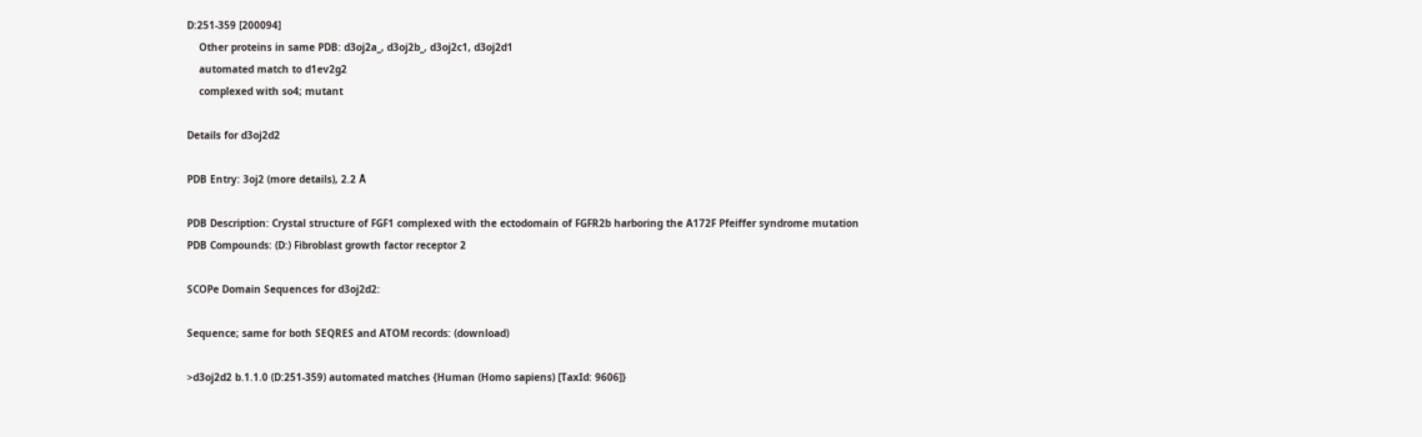D:251-359 [200094]
    Other proteins in same PDB: d3oj2a_, d3oj2b_, d3oj2c1, d3oj2d1
    automated match to d1ev2g2
    complexed with so4; mutant

Details for d3oj2d2

PDB Entry: 3oj2 (more details), 2.2 Å

PDB Description: Crystal structure of FGF1 complexed with the ectodomain of FGFR2b harboring the A172F Pfeiffer syndrome mutation
PDB Compounds: (D:) Fibroblast growth factor receptor 2

SCOPe Domain Sequences for d3oj2d2:

Sequence; same for both SEQRES and ATOM records: (download)

>d3oj2d2 b.1.1.0 (D:251-359) automated matches {Human (Homo sapiens) [TaxId: 9606]}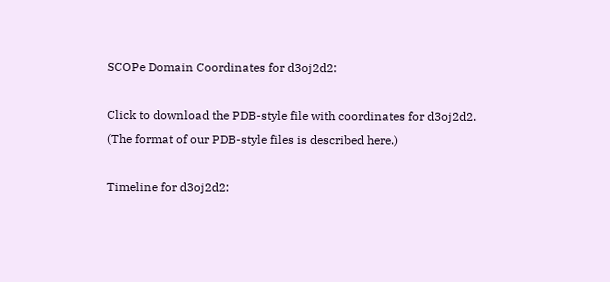SCOPe Domain Coordinates for d3oj2d2:

Click to download the PDB-style file with coordinates for d3oj2d2.
(The format of our PDB-style files is described here.)

Timeline for d3oj2d2: